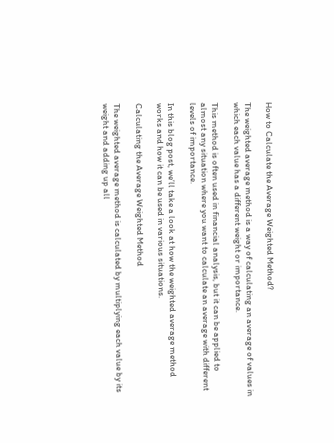How to Calculate the Average Weighted Method?

The weighted average method is a way of calculating an average of values in which each value has a different weight or importance.

This method is often used in financial analysis, but it can be applied to almost any situation where you want to calculate an average with different levels of importance.

In this blog post, we’ll take a look at how the weighted average method works and how it can be used in various situations.

Calculating the Average Weighted Method

The weighted average method is calculated by multiplying each value by its weight and adding up all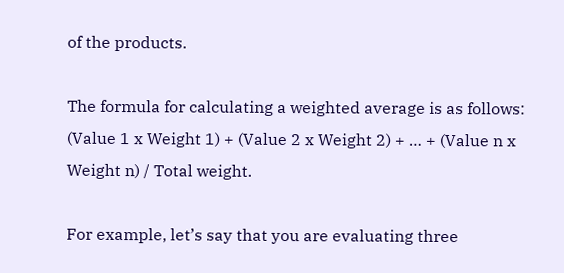of the products.

The formula for calculating a weighted average is as follows: (Value 1 x Weight 1) + (Value 2 x Weight 2) + … + (Value n x Weight n) / Total weight.

For example, let’s say that you are evaluating three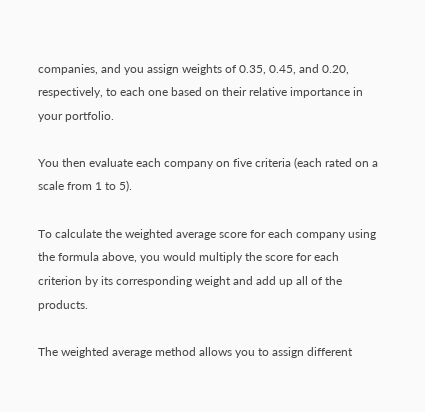companies, and you assign weights of 0.35, 0.45, and 0.20, respectively, to each one based on their relative importance in your portfolio.

You then evaluate each company on five criteria (each rated on a scale from 1 to 5).

To calculate the weighted average score for each company using the formula above, you would multiply the score for each criterion by its corresponding weight and add up all of the products.

The weighted average method allows you to assign different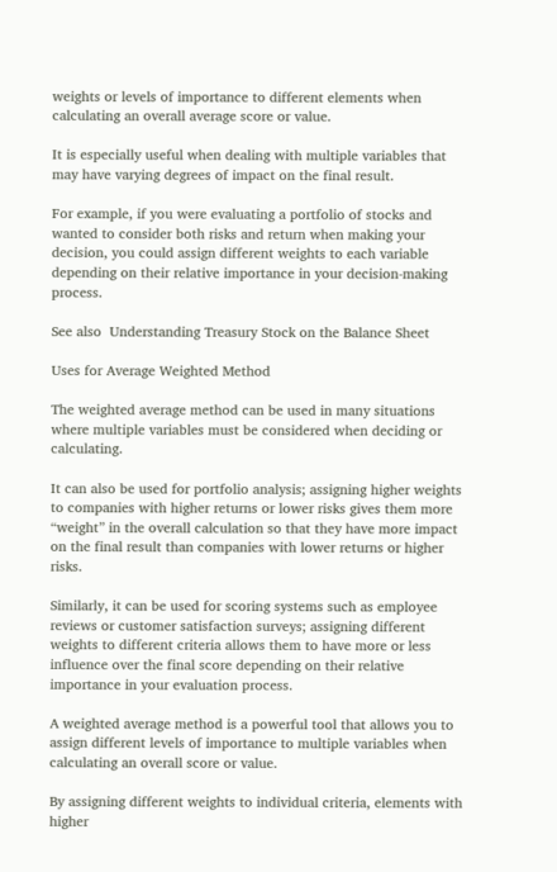weights or levels of importance to different elements when calculating an overall average score or value.

It is especially useful when dealing with multiple variables that may have varying degrees of impact on the final result.

For example, if you were evaluating a portfolio of stocks and wanted to consider both risks and return when making your decision, you could assign different weights to each variable depending on their relative importance in your decision-making process.

See also  Understanding Treasury Stock on the Balance Sheet

Uses for Average Weighted Method

The weighted average method can be used in many situations where multiple variables must be considered when deciding or calculating.

It can also be used for portfolio analysis; assigning higher weights to companies with higher returns or lower risks gives them more “weight” in the overall calculation so that they have more impact on the final result than companies with lower returns or higher risks.

Similarly, it can be used for scoring systems such as employee reviews or customer satisfaction surveys; assigning different weights to different criteria allows them to have more or less influence over the final score depending on their relative importance in your evaluation process.

A weighted average method is a powerful tool that allows you to assign different levels of importance to multiple variables when calculating an overall score or value.

By assigning different weights to individual criteria, elements with higher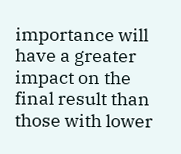importance will have a greater impact on the final result than those with lower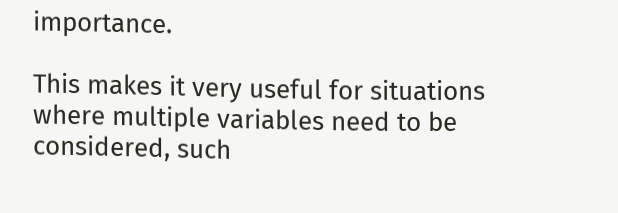importance.

This makes it very useful for situations where multiple variables need to be considered, such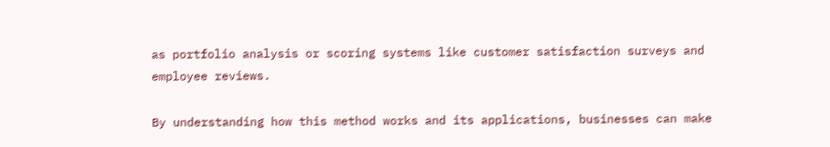as portfolio analysis or scoring systems like customer satisfaction surveys and employee reviews.

By understanding how this method works and its applications, businesses can make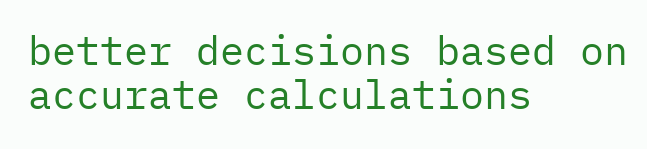better decisions based on accurate calculations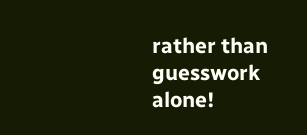rather than guesswork alone!